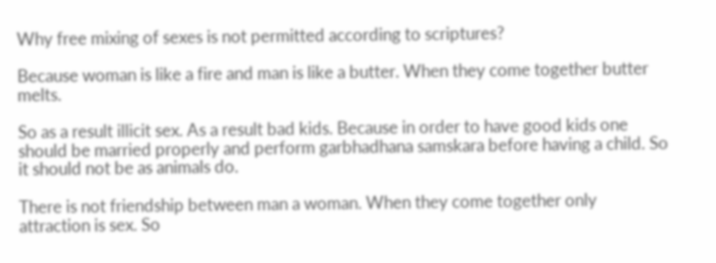Why free mixing of sexes is not permitted according to scriptures?

Because woman is like a fire and man is like a butter. When they come together butter melts.

So as a result illicit sex. As a result bad kids. Because in order to have good kids one should be married properly and perform garbhadhana samskara before having a child. So it should not be as animals do.

There is not friendship between man a woman. When they come together only attraction is sex. So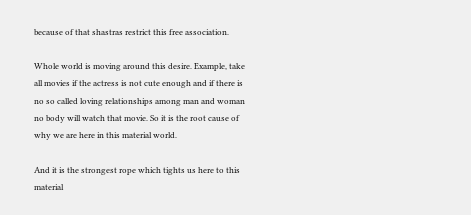because of that shastras restrict this free association.

Whole world is moving around this desire. Example, take all movies if the actress is not cute enough and if there is no so called loving relationships among man and woman no body will watch that movie. So it is the root cause of why we are here in this material world.

And it is the strongest rope which tights us here to this material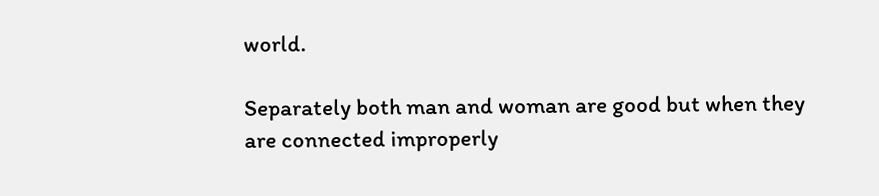world.

Separately both man and woman are good but when they are connected improperly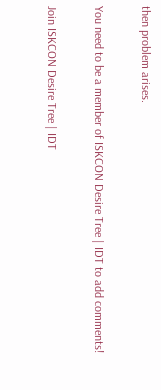then problem arises.

You need to be a member of ISKCON Desire Tree | IDT to add comments!

Join ISKCON Desire Tree | IDT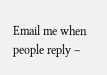Email me when people reply –